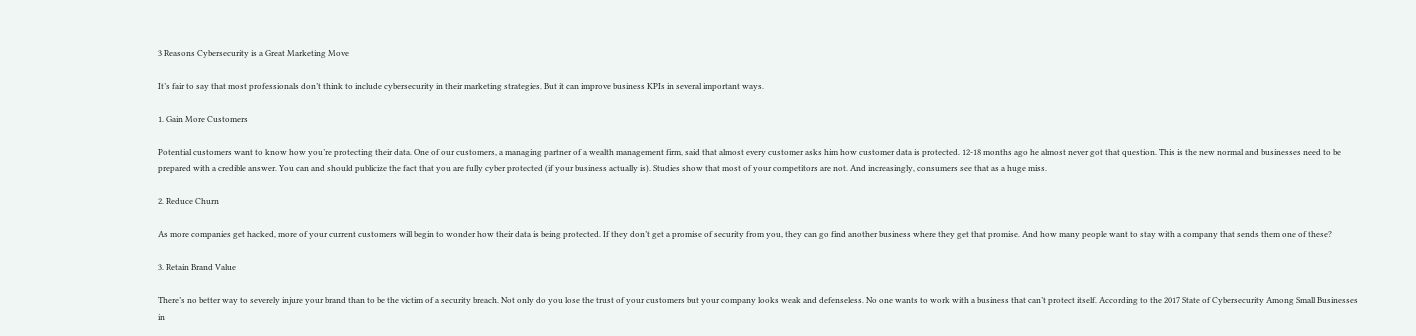3 Reasons Cybersecurity is a Great Marketing Move

It’s fair to say that most professionals don’t think to include cybersecurity in their marketing strategies. But it can improve business KPIs in several important ways.

1. Gain More Customers

Potential customers want to know how you’re protecting their data. One of our customers, a managing partner of a wealth management firm, said that almost every customer asks him how customer data is protected. 12-18 months ago he almost never got that question. This is the new normal and businesses need to be prepared with a credible answer. You can and should publicize the fact that you are fully cyber protected (if your business actually is). Studies show that most of your competitors are not. And increasingly, consumers see that as a huge miss.

2. Reduce Churn

As more companies get hacked, more of your current customers will begin to wonder how their data is being protected. If they don’t get a promise of security from you, they can go find another business where they get that promise. And how many people want to stay with a company that sends them one of these?

3. Retain Brand Value

There’s no better way to severely injure your brand than to be the victim of a security breach. Not only do you lose the trust of your customers but your company looks weak and defenseless. No one wants to work with a business that can’t protect itself. According to the 2017 State of Cybersecurity Among Small Businesses in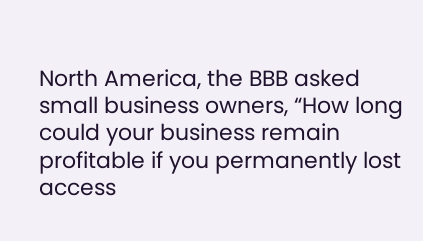North America, the BBB asked small business owners, “How long could your business remain profitable if you permanently lost access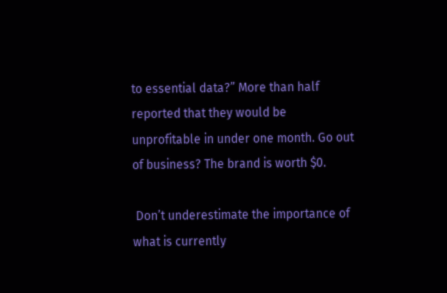to essential data?” More than half reported that they would be unprofitable in under one month. Go out of business? The brand is worth $0.

 Don’t underestimate the importance of what is currently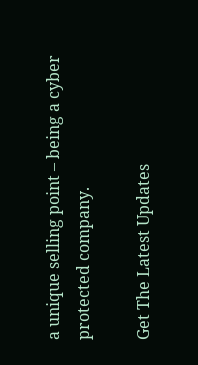a unique selling point – being a cyber protected company.

Get The Latest Updates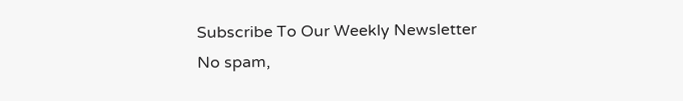Subscribe To Our Weekly Newsletter
No spam,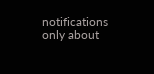notifications only about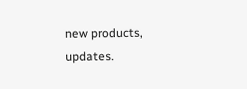new products, updates.